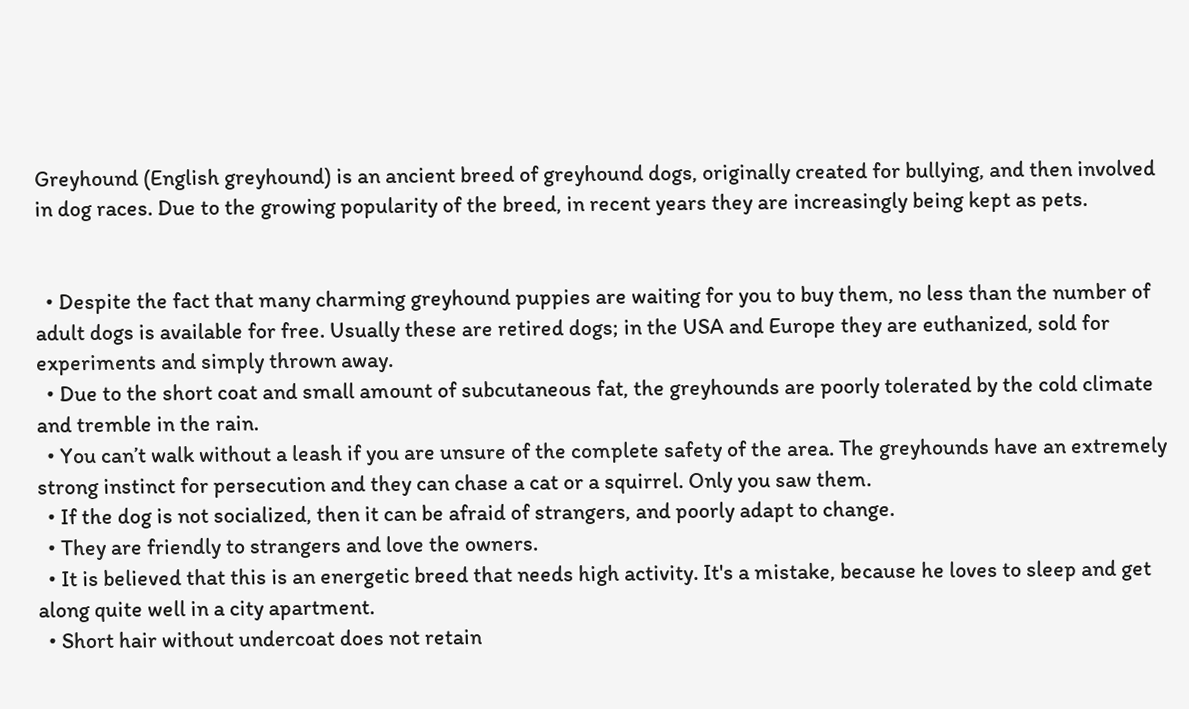Greyhound (English greyhound) is an ancient breed of greyhound dogs, originally created for bullying, and then involved in dog races. Due to the growing popularity of the breed, in recent years they are increasingly being kept as pets.


  • Despite the fact that many charming greyhound puppies are waiting for you to buy them, no less than the number of adult dogs is available for free. Usually these are retired dogs; in the USA and Europe they are euthanized, sold for experiments and simply thrown away.
  • Due to the short coat and small amount of subcutaneous fat, the greyhounds are poorly tolerated by the cold climate and tremble in the rain.
  • You can’t walk without a leash if you are unsure of the complete safety of the area. The greyhounds have an extremely strong instinct for persecution and they can chase a cat or a squirrel. Only you saw them.
  • If the dog is not socialized, then it can be afraid of strangers, and poorly adapt to change.
  • They are friendly to strangers and love the owners.
  • It is believed that this is an energetic breed that needs high activity. It's a mistake, because he loves to sleep and get along quite well in a city apartment.
  • Short hair without undercoat does not retain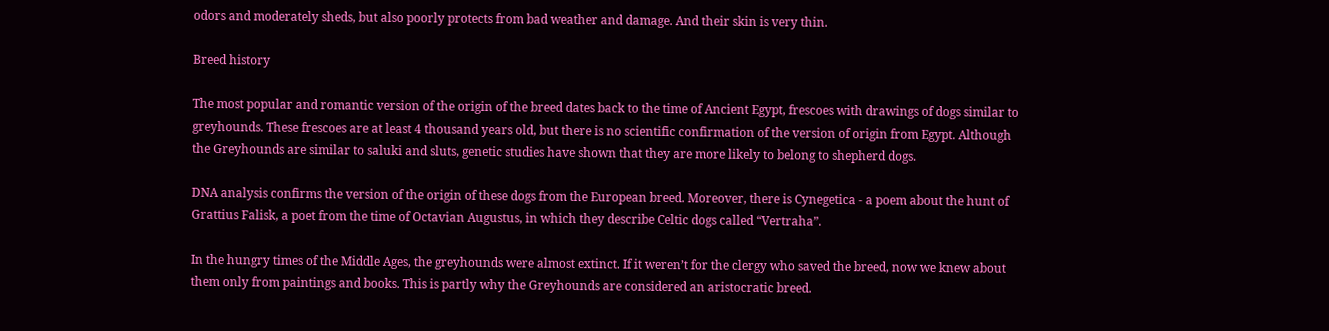odors and moderately sheds, but also poorly protects from bad weather and damage. And their skin is very thin.

Breed history

The most popular and romantic version of the origin of the breed dates back to the time of Ancient Egypt, frescoes with drawings of dogs similar to greyhounds. These frescoes are at least 4 thousand years old, but there is no scientific confirmation of the version of origin from Egypt. Although the Greyhounds are similar to saluki and sluts, genetic studies have shown that they are more likely to belong to shepherd dogs.

DNA analysis confirms the version of the origin of these dogs from the European breed. Moreover, there is Cynegetica - a poem about the hunt of Grattius Falisk, a poet from the time of Octavian Augustus, in which they describe Celtic dogs called “Vertraha”.

In the hungry times of the Middle Ages, the greyhounds were almost extinct. If it weren’t for the clergy who saved the breed, now we knew about them only from paintings and books. This is partly why the Greyhounds are considered an aristocratic breed.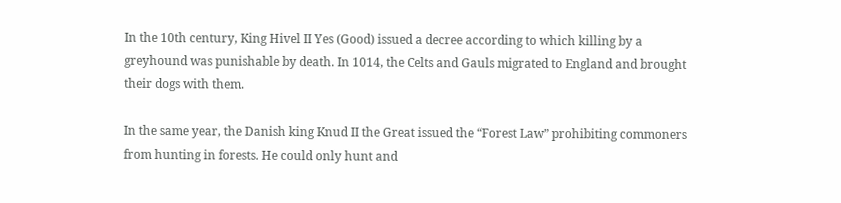In the 10th century, King Hivel II Yes (Good) issued a decree according to which killing by a greyhound was punishable by death. In 1014, the Celts and Gauls migrated to England and brought their dogs with them.

In the same year, the Danish king Knud II the Great issued the “Forest Law” prohibiting commoners from hunting in forests. He could only hunt and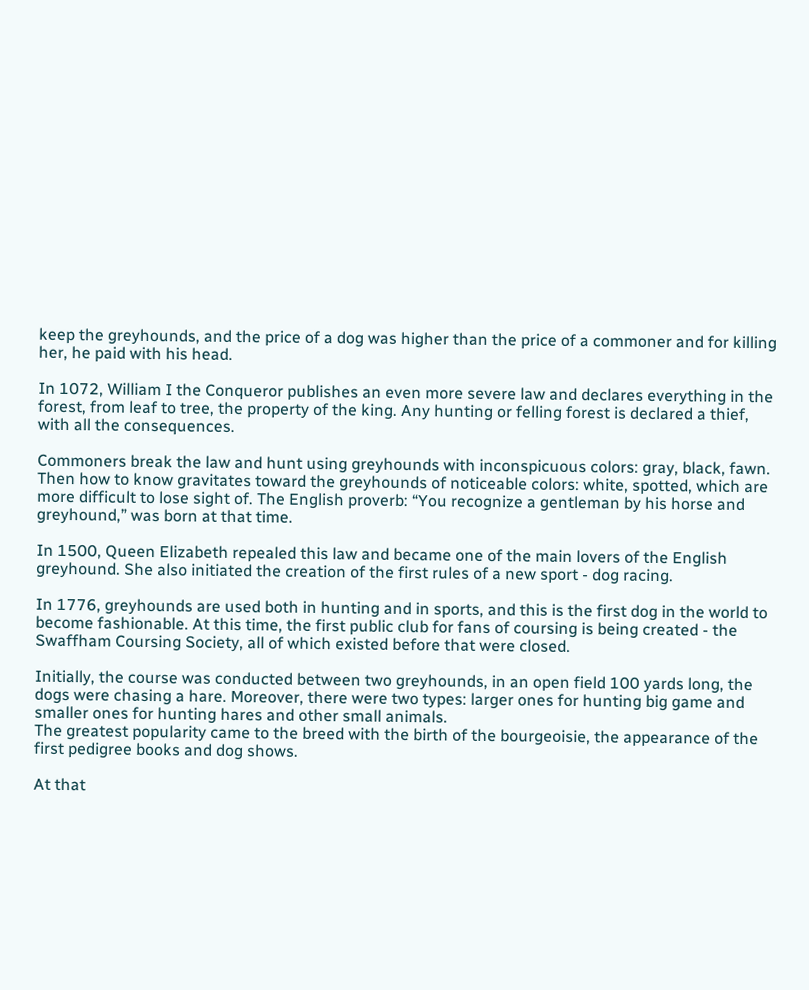keep the greyhounds, and the price of a dog was higher than the price of a commoner and for killing her, he paid with his head.

In 1072, William I the Conqueror publishes an even more severe law and declares everything in the forest, from leaf to tree, the property of the king. Any hunting or felling forest is declared a thief, with all the consequences.

Commoners break the law and hunt using greyhounds with inconspicuous colors: gray, black, fawn. Then how to know gravitates toward the greyhounds of noticeable colors: white, spotted, which are more difficult to lose sight of. The English proverb: “You recognize a gentleman by his horse and greyhound,” was born at that time.

In 1500, Queen Elizabeth repealed this law and became one of the main lovers of the English greyhound. She also initiated the creation of the first rules of a new sport - dog racing.

In 1776, greyhounds are used both in hunting and in sports, and this is the first dog in the world to become fashionable. At this time, the first public club for fans of coursing is being created - the Swaffham Coursing Society, all of which existed before that were closed.

Initially, the course was conducted between two greyhounds, in an open field 100 yards long, the dogs were chasing a hare. Moreover, there were two types: larger ones for hunting big game and smaller ones for hunting hares and other small animals.
The greatest popularity came to the breed with the birth of the bourgeoisie, the appearance of the first pedigree books and dog shows.

At that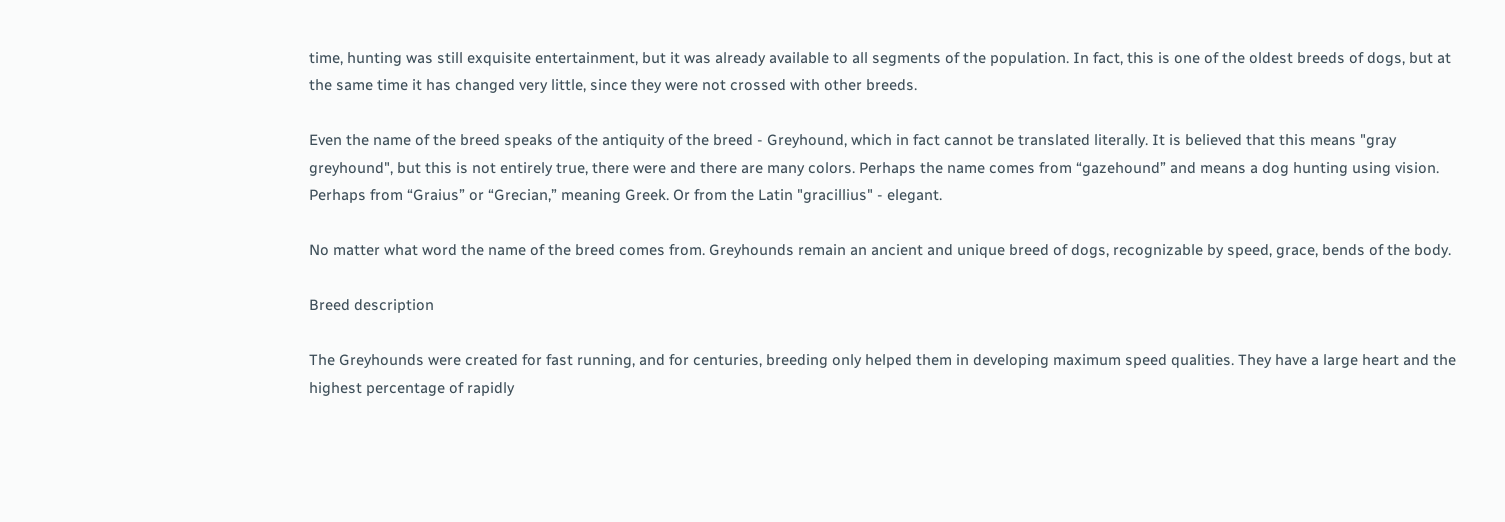time, hunting was still exquisite entertainment, but it was already available to all segments of the population. In fact, this is one of the oldest breeds of dogs, but at the same time it has changed very little, since they were not crossed with other breeds.

Even the name of the breed speaks of the antiquity of the breed - Greyhound, which in fact cannot be translated literally. It is believed that this means "gray greyhound", but this is not entirely true, there were and there are many colors. Perhaps the name comes from “gazehound” and means a dog hunting using vision. Perhaps from “Graius” or “Grecian,” meaning Greek. Or from the Latin "gracillius" - elegant.

No matter what word the name of the breed comes from. Greyhounds remain an ancient and unique breed of dogs, recognizable by speed, grace, bends of the body.

Breed description

The Greyhounds were created for fast running, and for centuries, breeding only helped them in developing maximum speed qualities. They have a large heart and the highest percentage of rapidly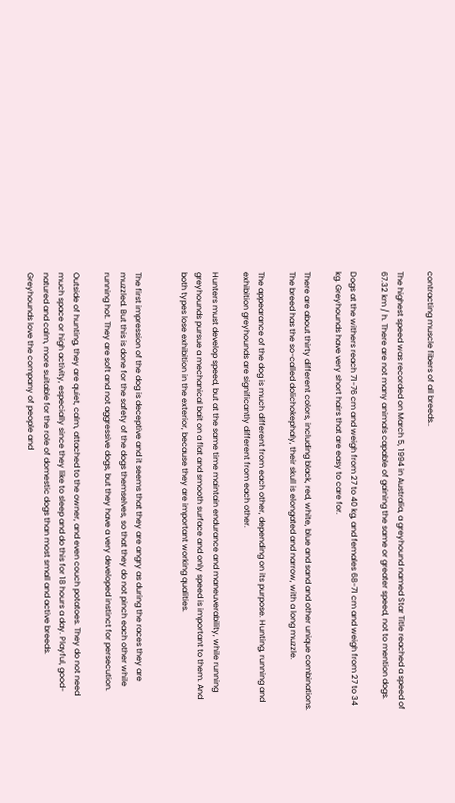contracting muscle fibers of all breeds..

The highest speed was recorded on March 5, 1994 in Australia, a greyhound named Star Title reached a speed of 67.32 km / h. There are not many animals capable of gaining the same or greater speed, not to mention dogs.

Dogs at the withers reach 71-76 cm and weigh from 27 to 40 kg, and females 68-71 cm and weigh from 27 to 34 kg. Greyhounds have very short hairs that are easy to care for.

There are about thirty different colors, including black, red, white, blue and sand and other unique combinations. The breed has the so-called dolichokephaly, their skull is elongated and narrow, with a long muzzle.

The appearance of the dog is much different from each other, depending on its purpose. Hunting, running and exhibition greyhounds are significantly different from each other.

Hunters must develop speed, but at the same time maintain endurance and maneuverability, while running greyhounds pursue a mechanical bait on a flat and smooth surface and only speed is important to them. And both types lose exhibition in the exterior, because they are important working qualities.


The first impression of the dog is deceptive and it seems that they are angry as during the races they are muzzled. But this is done for the safety of the dogs themselves, so that they do not pinch each other while running hot. They are soft and not aggressive dogs, but they have a very developed instinct for persecution.

Outside of hunting, they are quiet, calm, attached to the owner, and even couch potatoes. They do not need much space or high activity, especially since they like to sleep and do this for 18 hours a day. Playful, good-natured and calm, more suitable for the role of domestic dogs than most small and active breeds.
Greyhounds love the company of people and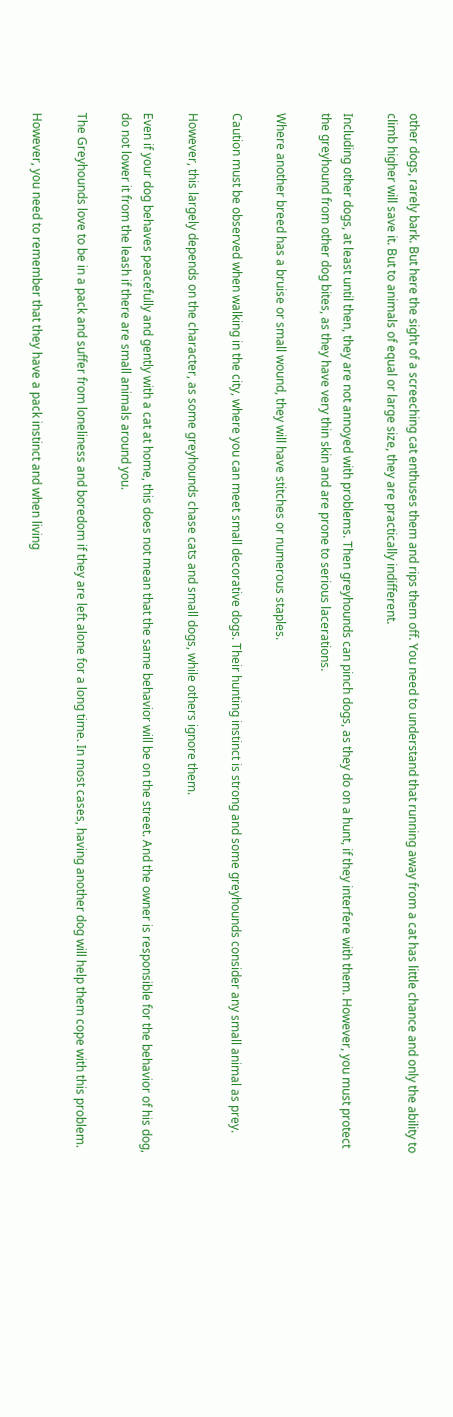other dogs, rarely bark. But here the sight of a screeching cat enthuses them and rips them off. You need to understand that running away from a cat has little chance and only the ability to climb higher will save it. But to animals of equal or large size, they are practically indifferent.

Including other dogs, at least until then, they are not annoyed with problems. Then greyhounds can pinch dogs, as they do on a hunt, if they interfere with them. However, you must protect the greyhound from other dog bites, as they have very thin skin and are prone to serious lacerations.

Where another breed has a bruise or small wound, they will have stitches or numerous staples.

Caution must be observed when walking in the city, where you can meet small decorative dogs. Their hunting instinct is strong and some greyhounds consider any small animal as prey.

However, this largely depends on the character, as some greyhounds chase cats and small dogs, while others ignore them.

Even if your dog behaves peacefully and gently with a cat at home, this does not mean that the same behavior will be on the street. And the owner is responsible for the behavior of his dog, do not lower it from the leash if there are small animals around you.

The Greyhounds love to be in a pack and suffer from loneliness and boredom if they are left alone for a long time. In most cases, having another dog will help them cope with this problem.

However, you need to remember that they have a pack instinct and when living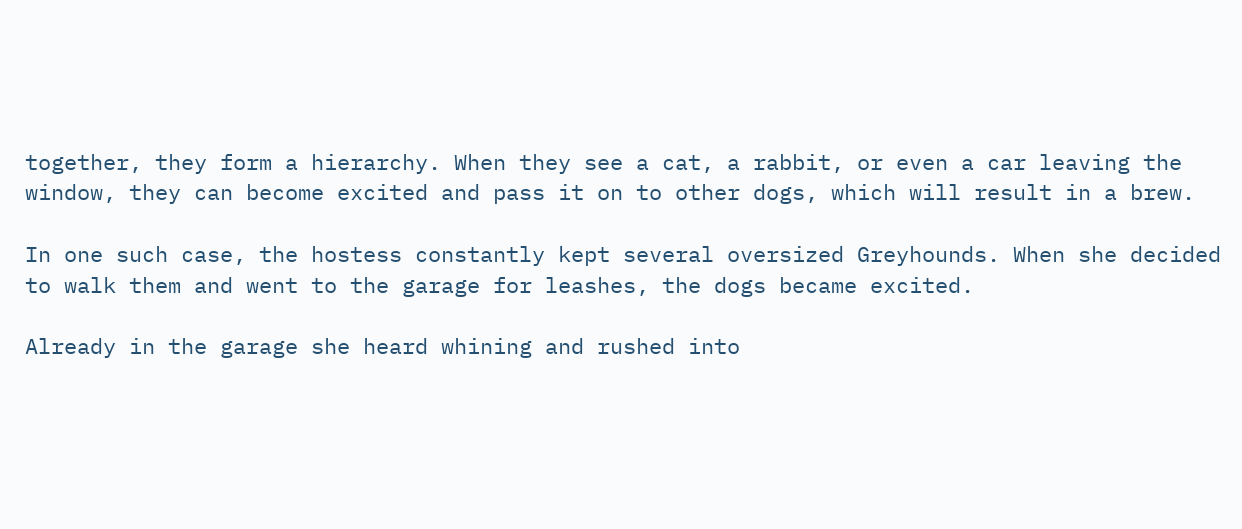together, they form a hierarchy. When they see a cat, a rabbit, or even a car leaving the window, they can become excited and pass it on to other dogs, which will result in a brew.

In one such case, the hostess constantly kept several oversized Greyhounds. When she decided to walk them and went to the garage for leashes, the dogs became excited.

Already in the garage she heard whining and rushed into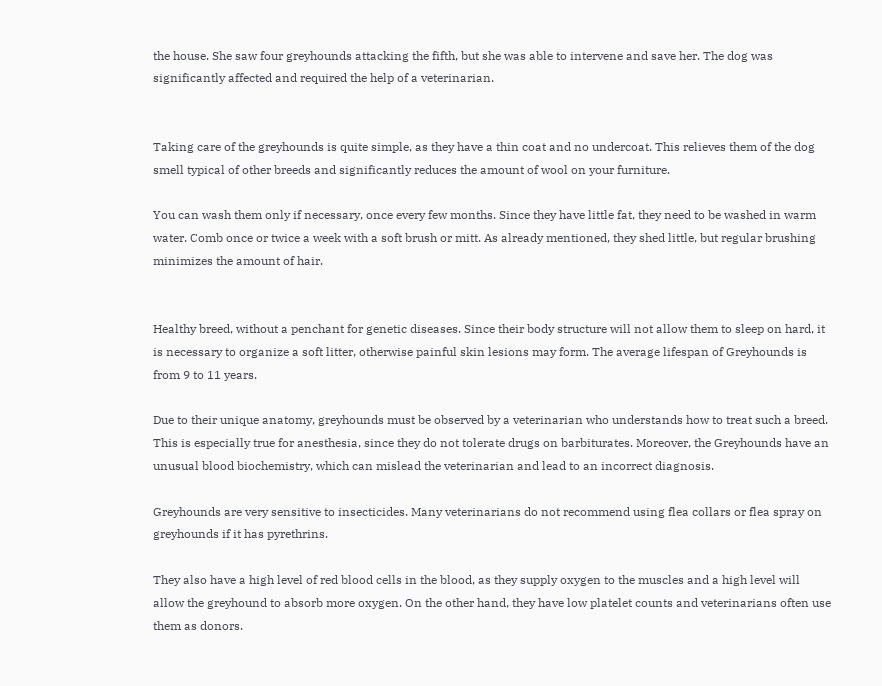the house. She saw four greyhounds attacking the fifth, but she was able to intervene and save her. The dog was significantly affected and required the help of a veterinarian.


Taking care of the greyhounds is quite simple, as they have a thin coat and no undercoat. This relieves them of the dog smell typical of other breeds and significantly reduces the amount of wool on your furniture.

You can wash them only if necessary, once every few months. Since they have little fat, they need to be washed in warm water. Comb once or twice a week with a soft brush or mitt. As already mentioned, they shed little, but regular brushing minimizes the amount of hair.


Healthy breed, without a penchant for genetic diseases. Since their body structure will not allow them to sleep on hard, it is necessary to organize a soft litter, otherwise painful skin lesions may form. The average lifespan of Greyhounds is from 9 to 11 years.

Due to their unique anatomy, greyhounds must be observed by a veterinarian who understands how to treat such a breed. This is especially true for anesthesia, since they do not tolerate drugs on barbiturates. Moreover, the Greyhounds have an unusual blood biochemistry, which can mislead the veterinarian and lead to an incorrect diagnosis.

Greyhounds are very sensitive to insecticides. Many veterinarians do not recommend using flea collars or flea spray on greyhounds if it has pyrethrins.

They also have a high level of red blood cells in the blood, as they supply oxygen to the muscles and a high level will allow the greyhound to absorb more oxygen. On the other hand, they have low platelet counts and veterinarians often use them as donors.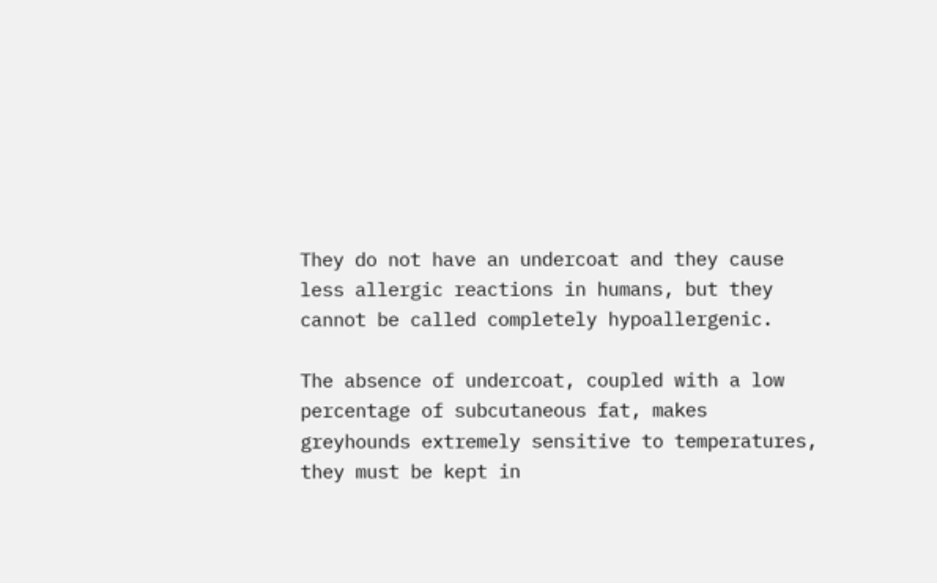They do not have an undercoat and they cause less allergic reactions in humans, but they cannot be called completely hypoallergenic.

The absence of undercoat, coupled with a low percentage of subcutaneous fat, makes greyhounds extremely sensitive to temperatures, they must be kept in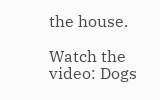the house.

Watch the video: Dogs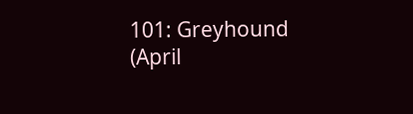101: Greyhound (April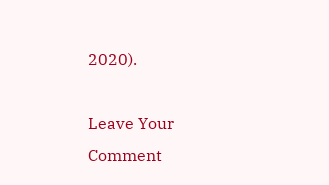2020).

Leave Your Comment